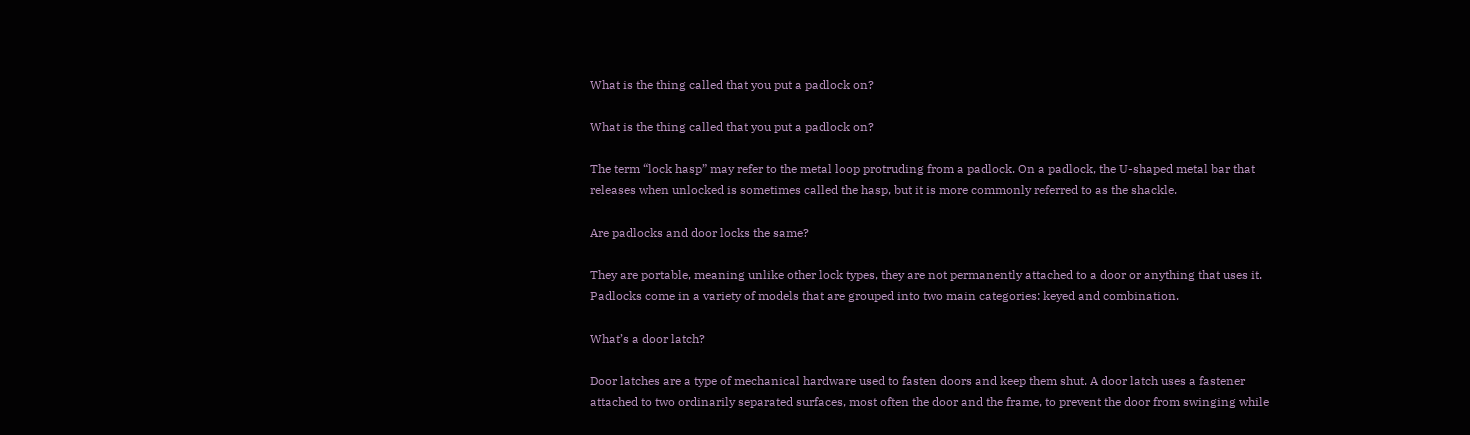What is the thing called that you put a padlock on?

What is the thing called that you put a padlock on?

The term “lock hasp” may refer to the metal loop protruding from a padlock. On a padlock, the U-shaped metal bar that releases when unlocked is sometimes called the hasp, but it is more commonly referred to as the shackle.

Are padlocks and door locks the same?

They are portable, meaning unlike other lock types, they are not permanently attached to a door or anything that uses it. Padlocks come in a variety of models that are grouped into two main categories: keyed and combination.

What’s a door latch?

Door latches are a type of mechanical hardware used to fasten doors and keep them shut. A door latch uses a fastener attached to two ordinarily separated surfaces, most often the door and the frame, to prevent the door from swinging while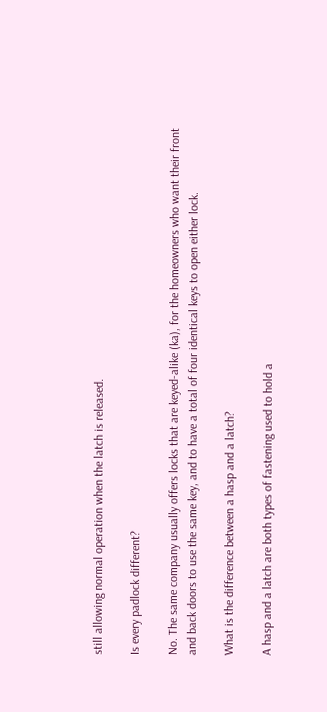still allowing normal operation when the latch is released.

Is every padlock different?

No. The same company usually offers locks that are keyed-alike (ka), for the homeowners who want their front and back doors to use the same key, and to have a total of four identical keys to open either lock.

What is the difference between a hasp and a latch?

A hasp and a latch are both types of fastening used to hold a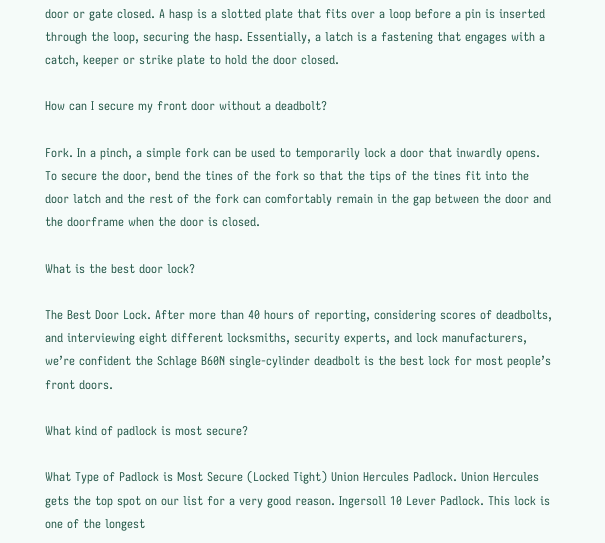door or gate closed. A hasp is a slotted plate that fits over a loop before a pin is inserted through the loop, securing the hasp. Essentially, a latch is a fastening that engages with a catch, keeper or strike plate to hold the door closed.

How can I secure my front door without a deadbolt?

Fork. In a pinch, a simple fork can be used to temporarily lock a door that inwardly opens. To secure the door, bend the tines of the fork so that the tips of the tines fit into the door latch and the rest of the fork can comfortably remain in the gap between the door and the doorframe when the door is closed.

What is the best door lock?

The Best Door Lock. After more than 40 hours of reporting, considering scores of deadbolts, and interviewing eight different locksmiths, security experts, and lock manufacturers, we’re confident the Schlage B60N single-cylinder deadbolt is the best lock for most people’s front doors.

What kind of padlock is most secure?

What Type of Padlock is Most Secure (Locked Tight) Union Hercules Padlock. Union Hercules gets the top spot on our list for a very good reason. Ingersoll 10 Lever Padlock. This lock is one of the longest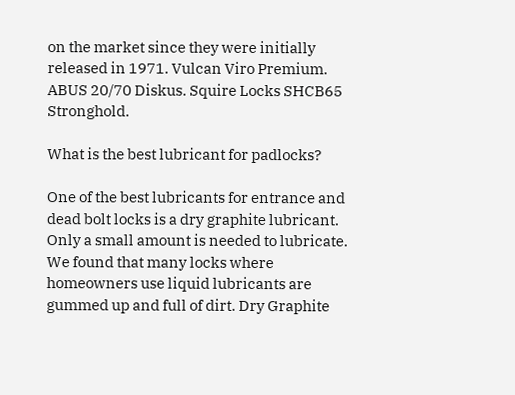on the market since they were initially released in 1971. Vulcan Viro Premium. ABUS 20/70 Diskus. Squire Locks SHCB65 Stronghold.

What is the best lubricant for padlocks?

One of the best lubricants for entrance and dead bolt locks is a dry graphite lubricant. Only a small amount is needed to lubricate. We found that many locks where homeowners use liquid lubricants are gummed up and full of dirt. Dry Graphite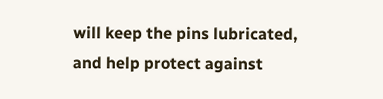will keep the pins lubricated, and help protect against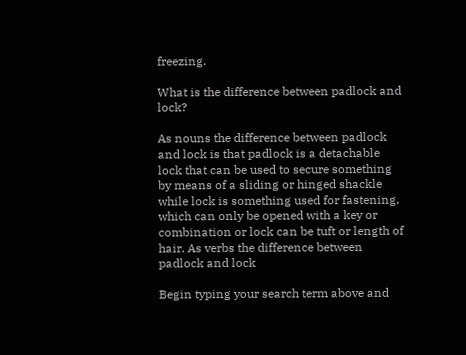freezing.

What is the difference between padlock and lock?

As nouns the difference between padlock and lock is that padlock is a detachable lock that can be used to secure something by means of a sliding or hinged shackle while lock is something used for fastening, which can only be opened with a key or combination or lock can be tuft or length of hair. As verbs the difference between padlock and lock

Begin typing your search term above and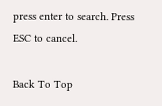press enter to search. Press ESC to cancel.

Back To Top